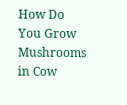How Do You Grow Mushrooms in Cow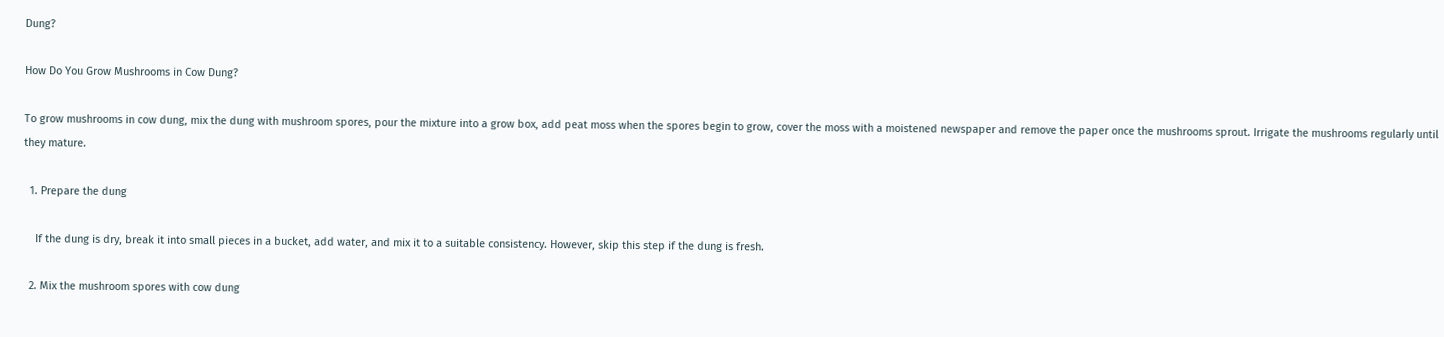Dung?

How Do You Grow Mushrooms in Cow Dung?

To grow mushrooms in cow dung, mix the dung with mushroom spores, pour the mixture into a grow box, add peat moss when the spores begin to grow, cover the moss with a moistened newspaper and remove the paper once the mushrooms sprout. Irrigate the mushrooms regularly until they mature.

  1. Prepare the dung

    If the dung is dry, break it into small pieces in a bucket, add water, and mix it to a suitable consistency. However, skip this step if the dung is fresh.

  2. Mix the mushroom spores with cow dung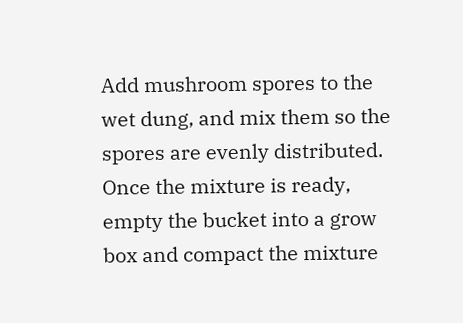Add mushroom spores to the wet dung, and mix them so the spores are evenly distributed. Once the mixture is ready, empty the bucket into a grow box and compact the mixture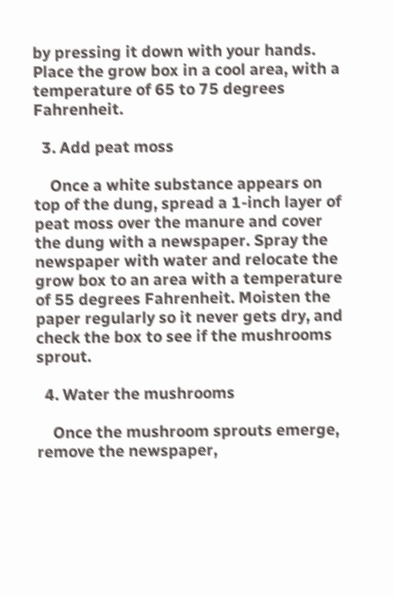by pressing it down with your hands. Place the grow box in a cool area, with a temperature of 65 to 75 degrees Fahrenheit.

  3. Add peat moss

    Once a white substance appears on top of the dung, spread a 1-inch layer of peat moss over the manure and cover the dung with a newspaper. Spray the newspaper with water and relocate the grow box to an area with a temperature of 55 degrees Fahrenheit. Moisten the paper regularly so it never gets dry, and check the box to see if the mushrooms sprout.

  4. Water the mushrooms

    Once the mushroom sprouts emerge, remove the newspaper,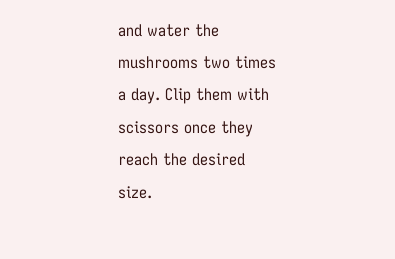and water the mushrooms two times a day. Clip them with scissors once they reach the desired size.